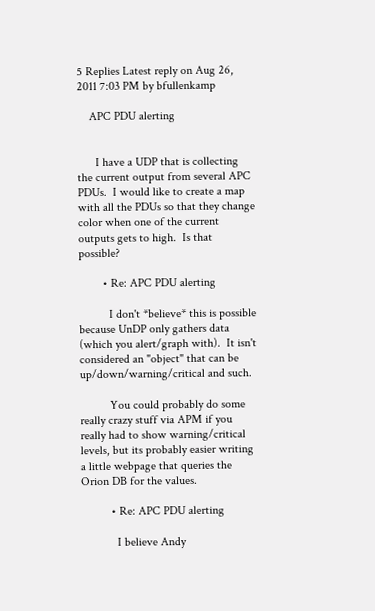5 Replies Latest reply on Aug 26, 2011 7:03 PM by bfullenkamp

    APC PDU alerting


      I have a UDP that is collecting the current output from several APC PDUs.  I would like to create a map with all the PDUs so that they change color when one of the current outputs gets to high.  Is that possible?

        • Re: APC PDU alerting

          I don't *believe* this is possible because UnDP only gathers data (which you alert/graph with).  It isn't considered an "object" that can be up/down/warning/critical and such.

          You could probably do some really crazy stuff via APM if you really had to show warning/critical levels, but its probably easier writing a little webpage that queries the Orion DB for the values.

          • Re: APC PDU alerting

            I believe Andy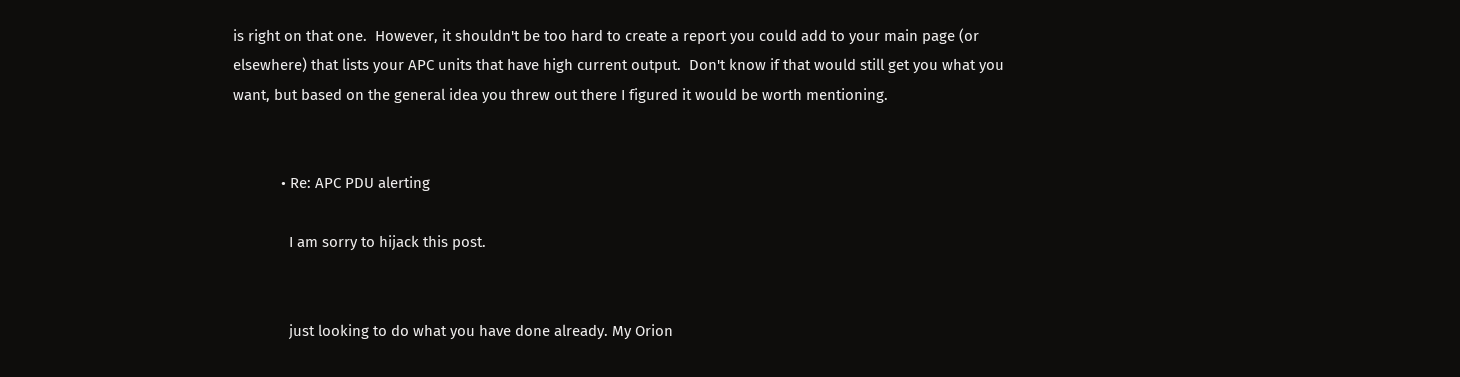is right on that one.  However, it shouldn't be too hard to create a report you could add to your main page (or elsewhere) that lists your APC units that have high current output.  Don't know if that would still get you what you want, but based on the general idea you threw out there I figured it would be worth mentioning.


            • Re: APC PDU alerting

              I am sorry to hijack this post.


              just looking to do what you have done already. My Orion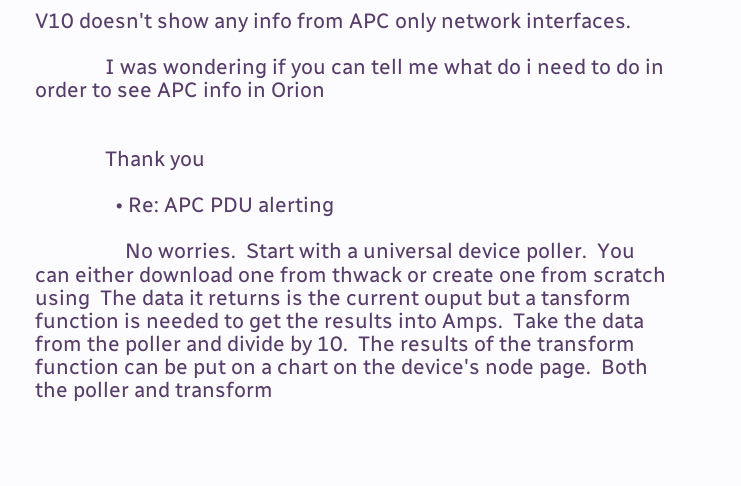V10 doesn't show any info from APC only network interfaces.

              I was wondering if you can tell me what do i need to do in order to see APC info in Orion


              Thank you

                • Re: APC PDU alerting

                  No worries.  Start with a universal device poller.  You can either download one from thwack or create one from scratch using  The data it returns is the current ouput but a tansform function is needed to get the results into Amps.  Take the data from the poller and divide by 10.  The results of the transform function can be put on a chart on the device's node page.  Both the poller and transform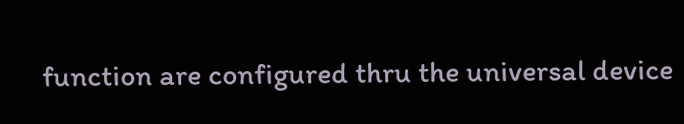function are configured thru the universal device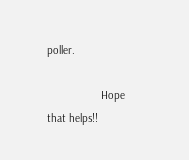poller.

                  Hope that helps!!